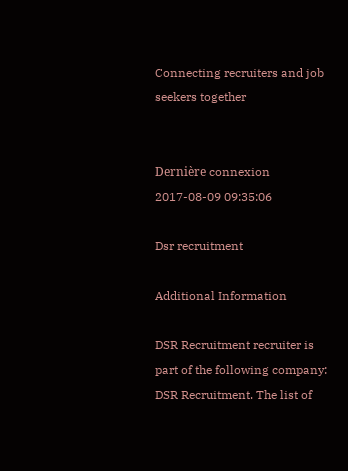Connecting recruiters and job seekers together


Dernière connexion 2017-08-09 09:35:06

Dsr recruitment

Additional Information

DSR Recruitment recruiter is part of the following company: DSR Recruitment. The list of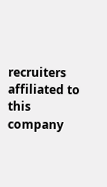recruiters affiliated to this company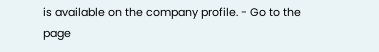is available on the company profile. - Go to the page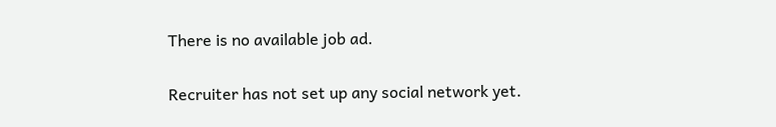There is no available job ad.

Recruiter has not set up any social network yet.